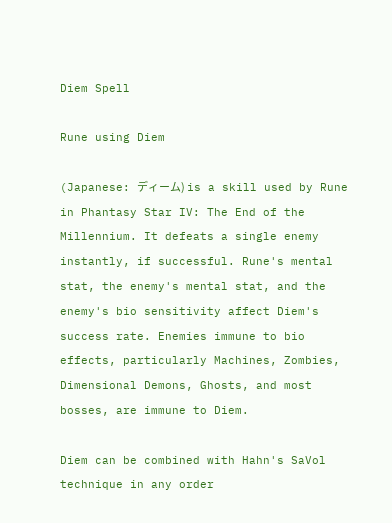Diem Spell

Rune using Diem

(Japanese: ディーム) is a skill used by Rune in Phantasy Star IV: The End of the Millennium. It defeats a single enemy instantly, if successful. Rune's mental stat, the enemy's mental stat, and the enemy's bio sensitivity affect Diem's success rate. Enemies immune to bio effects, particularly Machines, Zombies, Dimensional Demons, Ghosts, and most bosses, are immune to Diem.

Diem can be combined with Hahn's SaVol technique in any order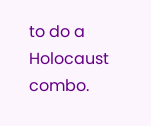to do a Holocaust combo.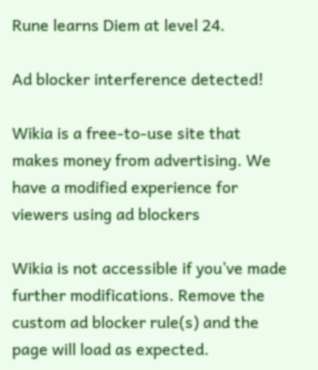Rune learns Diem at level 24.

Ad blocker interference detected!

Wikia is a free-to-use site that makes money from advertising. We have a modified experience for viewers using ad blockers

Wikia is not accessible if you’ve made further modifications. Remove the custom ad blocker rule(s) and the page will load as expected.